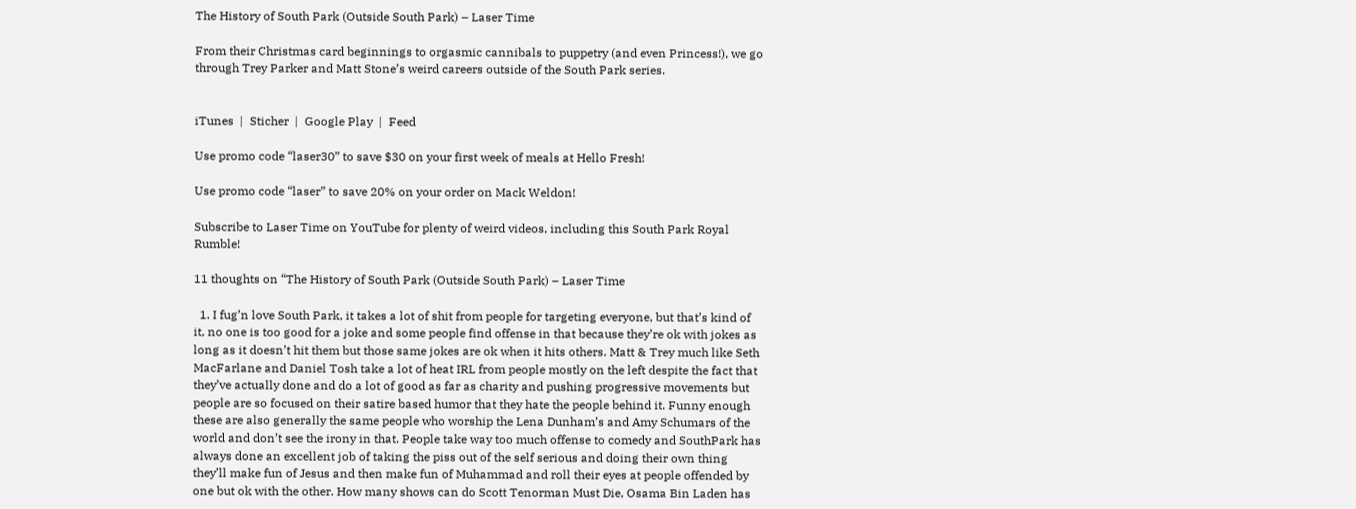The History of South Park (Outside South Park) – Laser Time

From their Christmas card beginnings to orgasmic cannibals to puppetry (and even Princess!), we go through Trey Parker and Matt Stone’s weird careers outside of the South Park series.


iTunes  |  Sticher  |  Google Play  |  Feed

Use promo code “laser30” to save $30 on your first week of meals at Hello Fresh!

Use promo code “laser” to save 20% on your order on Mack Weldon!

Subscribe to Laser Time on YouTube for plenty of weird videos, including this South Park Royal Rumble!

11 thoughts on “The History of South Park (Outside South Park) – Laser Time

  1. I fug’n love South Park, it takes a lot of shit from people for targeting everyone, but that’s kind of it, no one is too good for a joke and some people find offense in that because they’re ok with jokes as long as it doesn’t hit them but those same jokes are ok when it hits others. Matt & Trey much like Seth MacFarlane and Daniel Tosh take a lot of heat IRL from people mostly on the left despite the fact that they’ve actually done and do a lot of good as far as charity and pushing progressive movements but people are so focused on their satire based humor that they hate the people behind it. Funny enough these are also generally the same people who worship the Lena Dunham’s and Amy Schumars of the world and don’t see the irony in that. People take way too much offense to comedy and SouthPark has always done an excellent job of taking the piss out of the self serious and doing their own thing they’ll make fun of Jesus and then make fun of Muhammad and roll their eyes at people offended by one but ok with the other. How many shows can do Scott Tenorman Must Die, Osama Bin Laden has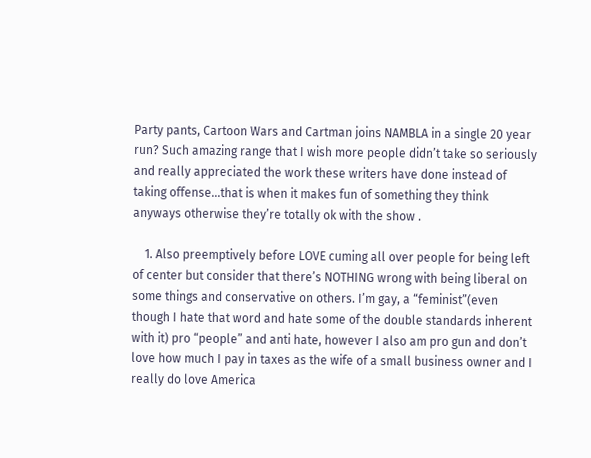Party pants, Cartoon Wars and Cartman joins NAMBLA in a single 20 year run? Such amazing range that I wish more people didn’t take so seriously and really appreciated the work these writers have done instead of taking offense…that is when it makes fun of something they think anyways otherwise they’re totally ok with the show .

    1. Also preemptively before LOVE cuming all over people for being left of center but consider that there’s NOTHING wrong with being liberal on some things and conservative on others. I’m gay, a “feminist”(even though I hate that word and hate some of the double standards inherent with it) pro “people” and anti hate, however I also am pro gun and don’t love how much I pay in taxes as the wife of a small business owner and I really do love America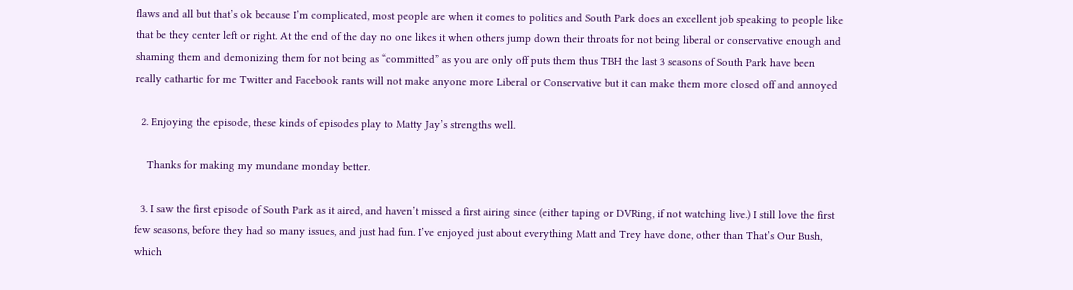flaws and all but that’s ok because I’m complicated, most people are when it comes to politics and South Park does an excellent job speaking to people like that be they center left or right. At the end of the day no one likes it when others jump down their throats for not being liberal or conservative enough and shaming them and demonizing them for not being as “committed” as you are only off puts them thus TBH the last 3 seasons of South Park have been really cathartic for me Twitter and Facebook rants will not make anyone more Liberal or Conservative but it can make them more closed off and annoyed

  2. Enjoying the episode, these kinds of episodes play to Matty Jay’s strengths well.

    Thanks for making my mundane monday better.

  3. I saw the first episode of South Park as it aired, and haven’t missed a first airing since (either taping or DVRing, if not watching live.) I still love the first few seasons, before they had so many issues, and just had fun. I’ve enjoyed just about everything Matt and Trey have done, other than That’s Our Bush, which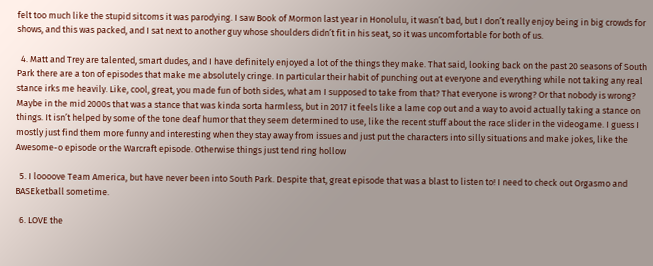felt too much like the stupid sitcoms it was parodying. I saw Book of Mormon last year in Honolulu, it wasn’t bad, but I don’t really enjoy being in big crowds for shows, and this was packed, and I sat next to another guy whose shoulders didn’t fit in his seat, so it was uncomfortable for both of us.

  4. Matt and Trey are talented, smart dudes, and I have definitely enjoyed a lot of the things they make. That said, looking back on the past 20 seasons of South Park there are a ton of episodes that make me absolutely cringe. In particular their habit of punching out at everyone and everything while not taking any real stance irks me heavily. Like, cool, great, you made fun of both sides, what am I supposed to take from that? That everyone is wrong? Or that nobody is wrong? Maybe in the mid 2000s that was a stance that was kinda sorta harmless, but in 2017 it feels like a lame cop out and a way to avoid actually taking a stance on things. It isn’t helped by some of the tone deaf humor that they seem determined to use, like the recent stuff about the race slider in the videogame. I guess I mostly just find them more funny and interesting when they stay away from issues and just put the characters into silly situations and make jokes, like the Awesome-o episode or the Warcraft episode. Otherwise things just tend ring hollow

  5. I loooove Team America, but have never been into South Park. Despite that, great episode that was a blast to listen to! I need to check out Orgasmo and BASEketball sometime.

  6. LOVE the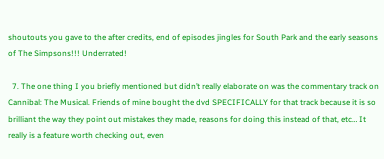shoutouts you gave to the after credits, end of episodes jingles for South Park and the early seasons of The Simpsons!!! Underrated!

  7. The one thing I you briefly mentioned but didn’t really elaborate on was the commentary track on Cannibal: The Musical. Friends of mine bought the dvd SPECIFICALLY for that track because it is so brilliant the way they point out mistakes they made, reasons for doing this instead of that, etc… It really is a feature worth checking out, even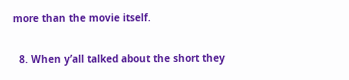more than the movie itself.

  8. When y’all talked about the short they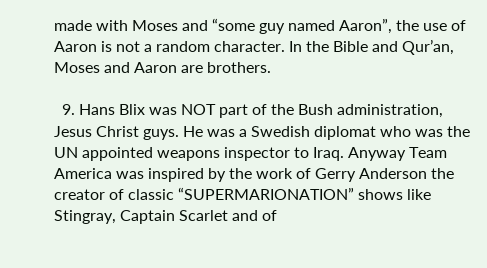made with Moses and “some guy named Aaron”, the use of Aaron is not a random character. In the Bible and Qur’an, Moses and Aaron are brothers.

  9. Hans Blix was NOT part of the Bush administration, Jesus Christ guys. He was a Swedish diplomat who was the UN appointed weapons inspector to Iraq. Anyway Team America was inspired by the work of Gerry Anderson the creator of classic “SUPERMARIONATION” shows like Stingray, Captain Scarlet and of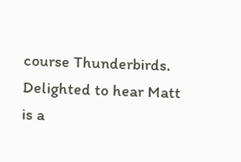course Thunderbirds. Delighted to hear Matt is a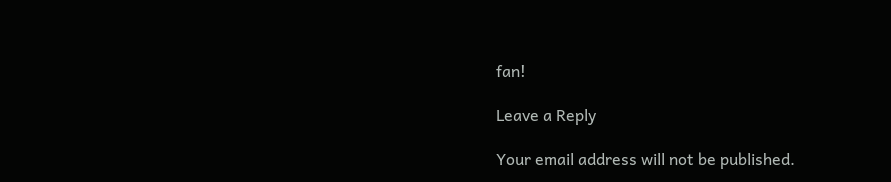fan!

Leave a Reply

Your email address will not be published.